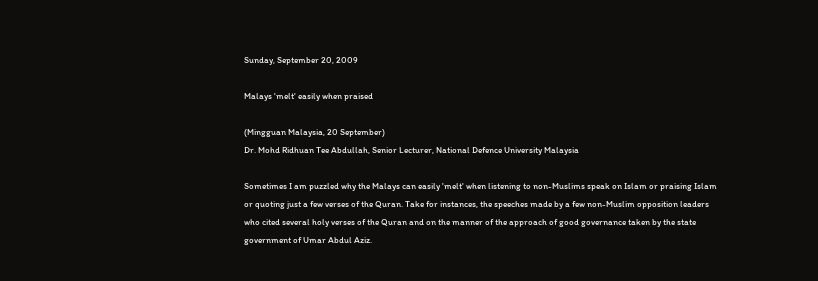Sunday, September 20, 2009

Malays 'melt' easily when praised

(Mingguan Malaysia, 20 September)
Dr. Mohd Ridhuan Tee Abdullah, Senior Lecturer, National Defence University Malaysia

Sometimes I am puzzled why the Malays can easily 'melt' when listening to non-Muslims speak on Islam or praising Islam or quoting just a few verses of the Quran. Take for instances, the speeches made by a few non-Muslim opposition leaders who cited several holy verses of the Quran and on the manner of the approach of good governance taken by the state government of Umar Abdul Aziz.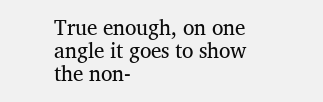True enough, on one angle it goes to show the non-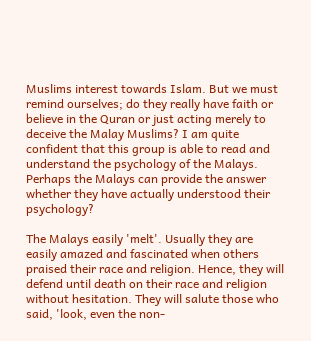Muslims interest towards Islam. But we must remind ourselves; do they really have faith or believe in the Quran or just acting merely to deceive the Malay Muslims? I am quite confident that this group is able to read and understand the psychology of the Malays. Perhaps the Malays can provide the answer whether they have actually understood their psychology?

The Malays easily 'melt'. Usually they are easily amazed and fascinated when others praised their race and religion. Hence, they will defend until death on their race and religion without hesitation. They will salute those who said, 'look, even the non-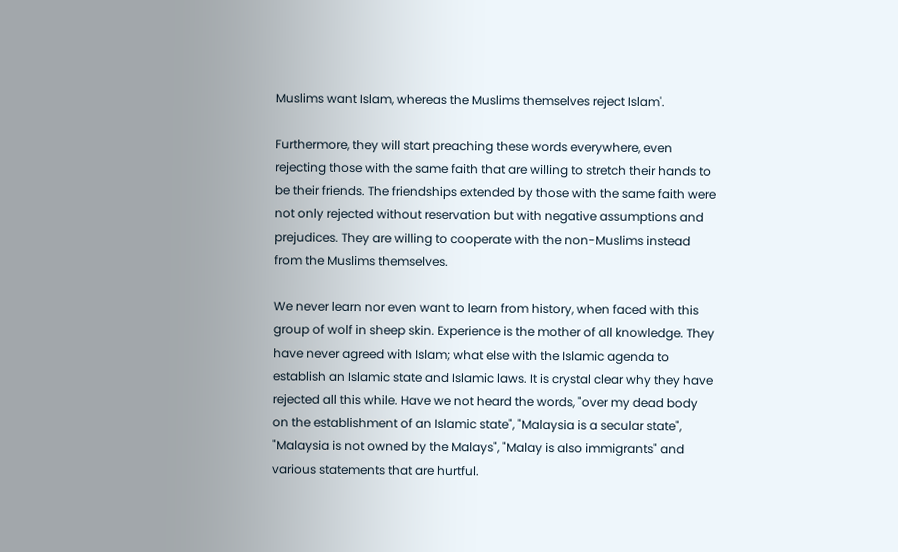Muslims want Islam, whereas the Muslims themselves reject Islam'.

Furthermore, they will start preaching these words everywhere, even rejecting those with the same faith that are willing to stretch their hands to be their friends. The friendships extended by those with the same faith were not only rejected without reservation but with negative assumptions and prejudices. They are willing to cooperate with the non-Muslims instead from the Muslims themselves.

We never learn nor even want to learn from history, when faced with this group of wolf in sheep skin. Experience is the mother of all knowledge. They have never agreed with Islam; what else with the Islamic agenda to establish an Islamic state and Islamic laws. It is crystal clear why they have rejected all this while. Have we not heard the words, "over my dead body on the establishment of an Islamic state", "Malaysia is a secular state", "Malaysia is not owned by the Malays", "Malay is also immigrants" and various statements that are hurtful.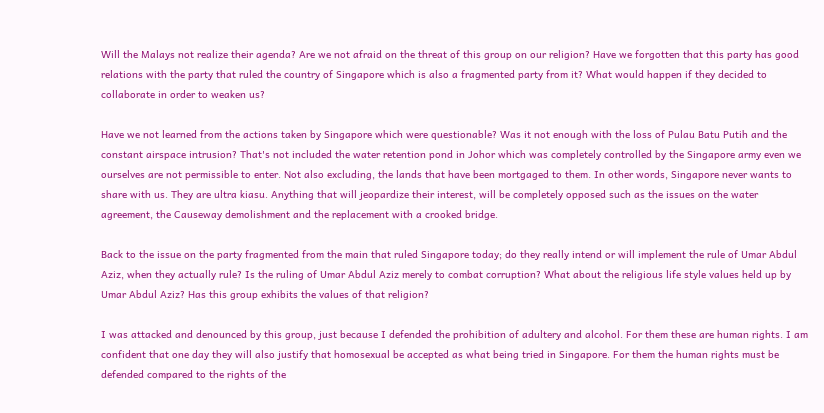Will the Malays not realize their agenda? Are we not afraid on the threat of this group on our religion? Have we forgotten that this party has good relations with the party that ruled the country of Singapore which is also a fragmented party from it? What would happen if they decided to collaborate in order to weaken us?

Have we not learned from the actions taken by Singapore which were questionable? Was it not enough with the loss of Pulau Batu Putih and the constant airspace intrusion? That's not included the water retention pond in Johor which was completely controlled by the Singapore army even we ourselves are not permissible to enter. Not also excluding, the lands that have been mortgaged to them. In other words, Singapore never wants to share with us. They are ultra kiasu. Anything that will jeopardize their interest, will be completely opposed such as the issues on the water agreement, the Causeway demolishment and the replacement with a crooked bridge.

Back to the issue on the party fragmented from the main that ruled Singapore today; do they really intend or will implement the rule of Umar Abdul Aziz, when they actually rule? Is the ruling of Umar Abdul Aziz merely to combat corruption? What about the religious life style values held up by Umar Abdul Aziz? Has this group exhibits the values of that religion?

I was attacked and denounced by this group, just because I defended the prohibition of adultery and alcohol. For them these are human rights. I am confident that one day they will also justify that homosexual be accepted as what being tried in Singapore. For them the human rights must be defended compared to the rights of the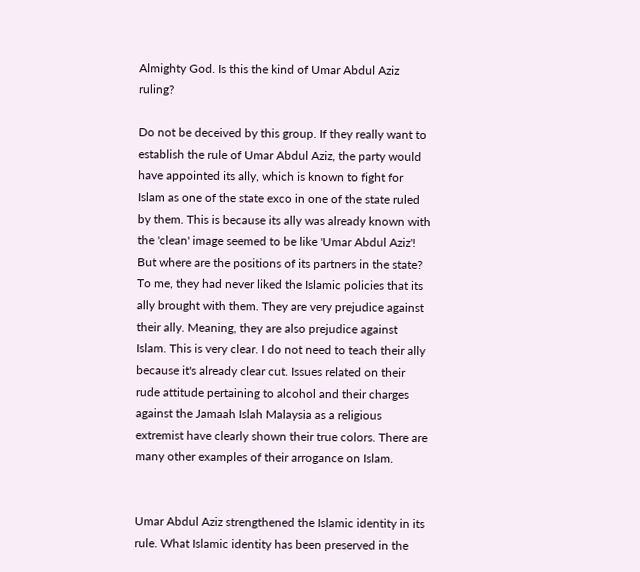Almighty God. Is this the kind of Umar Abdul Aziz ruling?

Do not be deceived by this group. If they really want to establish the rule of Umar Abdul Aziz, the party would have appointed its ally, which is known to fight for Islam as one of the state exco in one of the state ruled by them. This is because its ally was already known with the 'clean' image seemed to be like 'Umar Abdul Aziz'! But where are the positions of its partners in the state? To me, they had never liked the Islamic policies that its ally brought with them. They are very prejudice against their ally. Meaning, they are also prejudice against Islam. This is very clear. I do not need to teach their ally because it's already clear cut. Issues related on their rude attitude pertaining to alcohol and their charges against the Jamaah Islah Malaysia as a religious extremist have clearly shown their true colors. There are many other examples of their arrogance on Islam.


Umar Abdul Aziz strengthened the Islamic identity in its rule. What Islamic identity has been preserved in the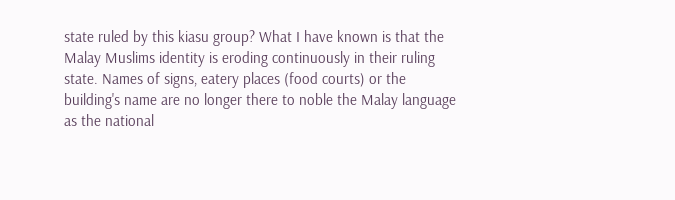state ruled by this kiasu group? What I have known is that the Malay Muslims identity is eroding continuously in their ruling state. Names of signs, eatery places (food courts) or the building's name are no longer there to noble the Malay language as the national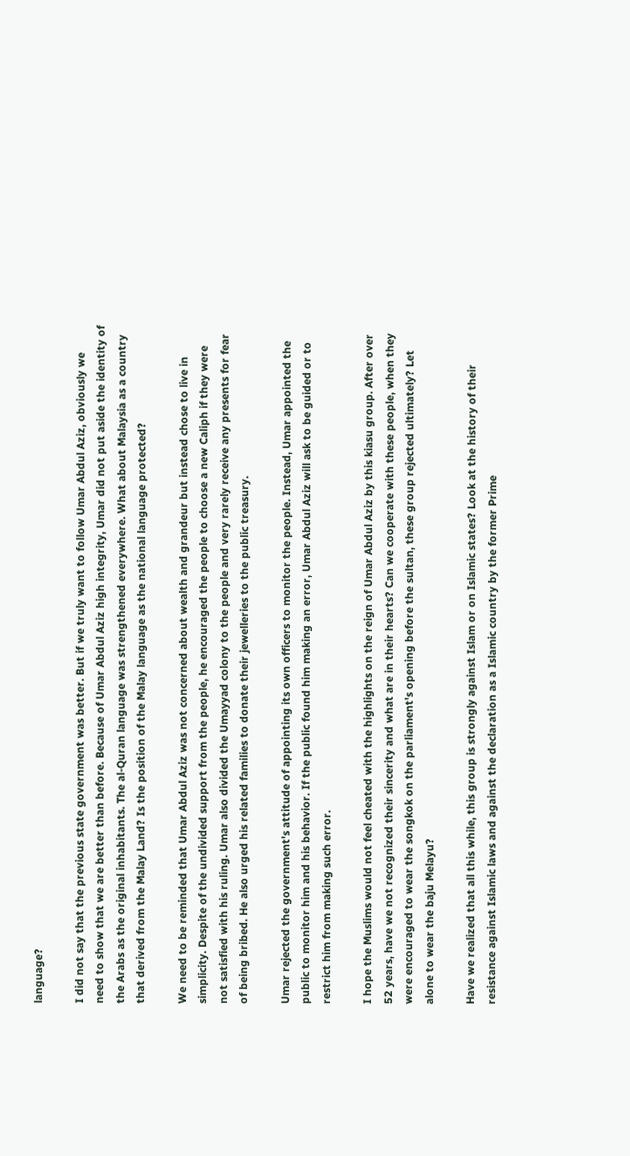language?

I did not say that the previous state government was better. But if we truly want to follow Umar Abdul Aziz, obviously we need to show that we are better than before. Because of Umar Abdul Aziz high integrity, Umar did not put aside the identity of the Arabs as the original inhabitants. The al-Quran language was strengthened everywhere. What about Malaysia as a country that derived from the Malay Land? Is the position of the Malay language as the national language protected?

We need to be reminded that Umar Abdul Aziz was not concerned about wealth and grandeur but instead chose to live in simplicity. Despite of the undivided support from the people, he encouraged the people to choose a new Caliph if they were not satisfied with his ruling. Umar also divided the Umayyad colony to the people and very rarely receive any presents for fear of being bribed. He also urged his related families to donate their jewelleries to the public treasury.

Umar rejected the government's attitude of appointing its own officers to monitor the people. Instead, Umar appointed the public to monitor him and his behavior. If the public found him making an error, Umar Abdul Aziz will ask to be guided or to restrict him from making such error.

I hope the Muslims would not feel cheated with the highlights on the reign of Umar Abdul Aziz by this kiasu group. After over 52 years, have we not recognized their sincerity and what are in their hearts? Can we cooperate with these people, when they were encouraged to wear the songkok on the parliament's opening before the sultan, these group rejected ultimately? Let alone to wear the baju Melayu?

Have we realized that all this while, this group is strongly against Islam or on Islamic states? Look at the history of their resistance against Islamic laws and against the declaration as a Islamic country by the former Prime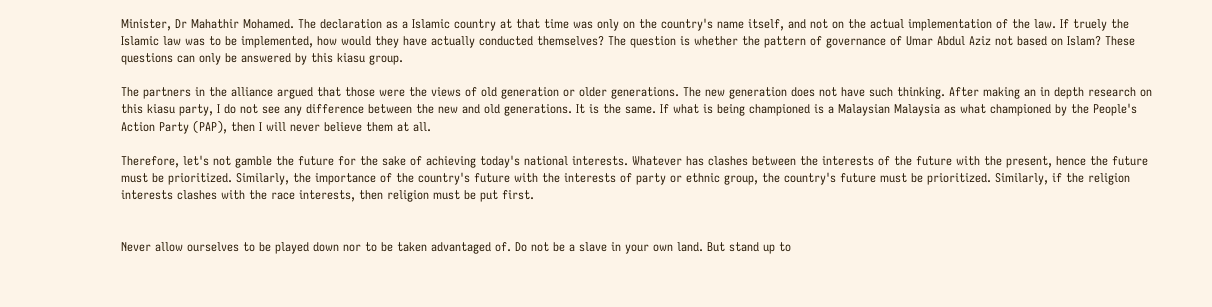Minister, Dr Mahathir Mohamed. The declaration as a Islamic country at that time was only on the country's name itself, and not on the actual implementation of the law. If truely the Islamic law was to be implemented, how would they have actually conducted themselves? The question is whether the pattern of governance of Umar Abdul Aziz not based on Islam? These questions can only be answered by this kiasu group.

The partners in the alliance argued that those were the views of old generation or older generations. The new generation does not have such thinking. After making an in depth research on this kiasu party, I do not see any difference between the new and old generations. It is the same. If what is being championed is a Malaysian Malaysia as what championed by the People's Action Party (PAP), then I will never believe them at all.

Therefore, let's not gamble the future for the sake of achieving today's national interests. Whatever has clashes between the interests of the future with the present, hence the future must be prioritized. Similarly, the importance of the country's future with the interests of party or ethnic group, the country's future must be prioritized. Similarly, if the religion interests clashes with the race interests, then religion must be put first.


Never allow ourselves to be played down nor to be taken advantaged of. Do not be a slave in your own land. But stand up to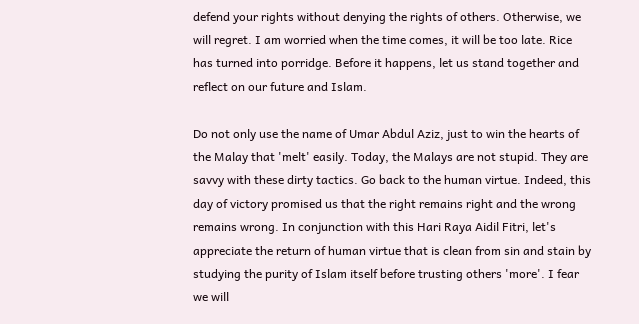defend your rights without denying the rights of others. Otherwise, we will regret. I am worried when the time comes, it will be too late. Rice has turned into porridge. Before it happens, let us stand together and reflect on our future and Islam.

Do not only use the name of Umar Abdul Aziz, just to win the hearts of the Malay that 'melt' easily. Today, the Malays are not stupid. They are savvy with these dirty tactics. Go back to the human virtue. Indeed, this day of victory promised us that the right remains right and the wrong remains wrong. In conjunction with this Hari Raya Aidil Fitri, let's appreciate the return of human virtue that is clean from sin and stain by studying the purity of Islam itself before trusting others 'more'. I fear we will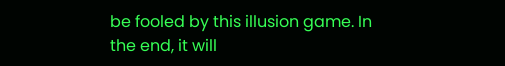be fooled by this illusion game. In the end, it will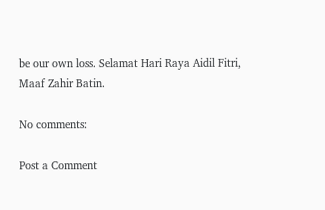be our own loss. Selamat Hari Raya Aidil Fitri, Maaf Zahir Batin.

No comments:

Post a Comment